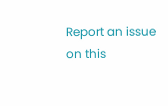Report an issue on this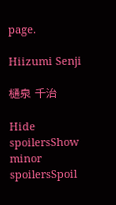page.

Hiizumi Senji

樋泉 千治

Hide spoilersShow minor spoilersSpoil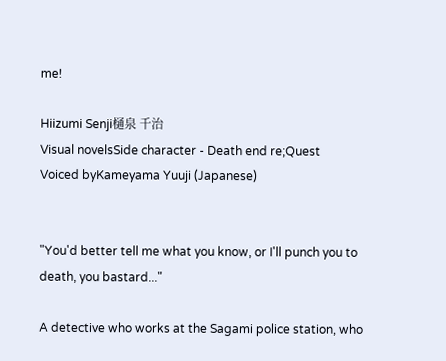me!

Hiizumi Senji樋泉 千治
Visual novelsSide character - Death end re;Quest
Voiced byKameyama Yuuji (Japanese)


"You'd better tell me what you know, or I'll punch you to death, you bastard..."

A detective who works at the Sagami police station, who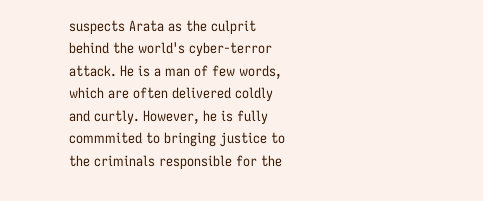suspects Arata as the culprit behind the world's cyber-terror attack. He is a man of few words, which are often delivered coldly and curtly. However, he is fully commmited to bringing justice to the criminals responsible for the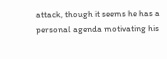attack, though it seems he has a personal agenda motivating his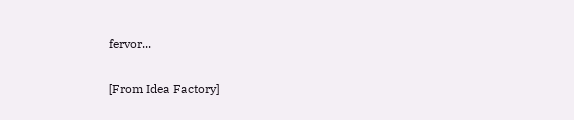fervor...

[From Idea Factory]